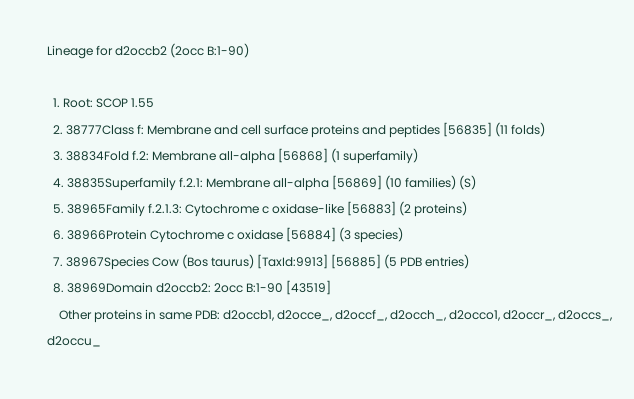Lineage for d2occb2 (2occ B:1-90)

  1. Root: SCOP 1.55
  2. 38777Class f: Membrane and cell surface proteins and peptides [56835] (11 folds)
  3. 38834Fold f.2: Membrane all-alpha [56868] (1 superfamily)
  4. 38835Superfamily f.2.1: Membrane all-alpha [56869] (10 families) (S)
  5. 38965Family f.2.1.3: Cytochrome c oxidase-like [56883] (2 proteins)
  6. 38966Protein Cytochrome c oxidase [56884] (3 species)
  7. 38967Species Cow (Bos taurus) [TaxId:9913] [56885] (5 PDB entries)
  8. 38969Domain d2occb2: 2occ B:1-90 [43519]
    Other proteins in same PDB: d2occb1, d2occe_, d2occf_, d2occh_, d2occo1, d2occr_, d2occs_, d2occu_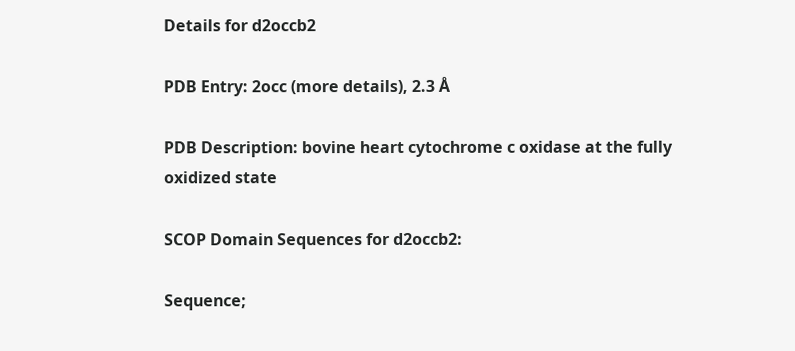Details for d2occb2

PDB Entry: 2occ (more details), 2.3 Å

PDB Description: bovine heart cytochrome c oxidase at the fully oxidized state

SCOP Domain Sequences for d2occb2:

Sequence;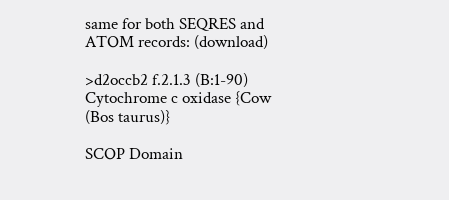same for both SEQRES and ATOM records: (download)

>d2occb2 f.2.1.3 (B:1-90) Cytochrome c oxidase {Cow (Bos taurus)}

SCOP Domain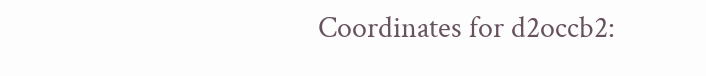Coordinates for d2occb2: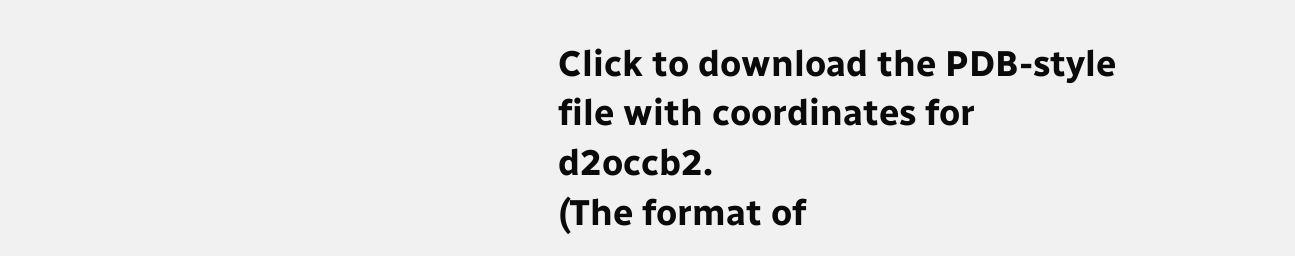Click to download the PDB-style file with coordinates for d2occb2.
(The format of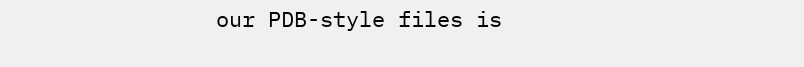our PDB-style files is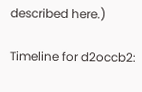described here.)

Timeline for d2occb2: